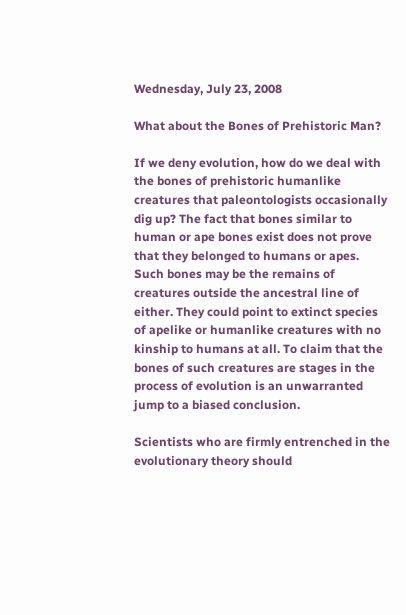Wednesday, July 23, 2008

What about the Bones of Prehistoric Man?

If we deny evolution, how do we deal with the bones of prehistoric humanlike creatures that paleontologists occasionally dig up? The fact that bones similar to human or ape bones exist does not prove that they belonged to humans or apes. Such bones may be the remains of creatures outside the ancestral line of either. They could point to extinct species of apelike or humanlike creatures with no kinship to humans at all. To claim that the bones of such creatures are stages in the process of evolution is an unwarranted jump to a biased conclusion.

Scientists who are firmly entrenched in the evolutionary theory should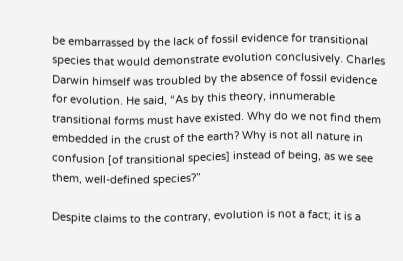be embarrassed by the lack of fossil evidence for transitional species that would demonstrate evolution conclusively. Charles Darwin himself was troubled by the absence of fossil evidence for evolution. He said, “As by this theory, innumerable transitional forms must have existed. Why do we not find them embedded in the crust of the earth? Why is not all nature in confusion [of transitional species] instead of being, as we see them, well-defined species?”

Despite claims to the contrary, evolution is not a fact; it is a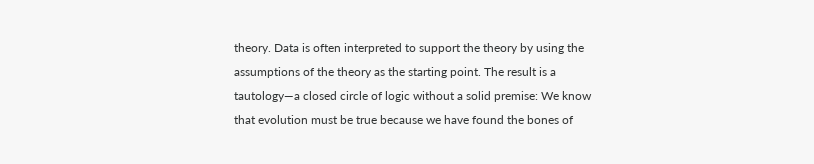theory. Data is often interpreted to support the theory by using the assumptions of the theory as the starting point. The result is a tautology—a closed circle of logic without a solid premise: We know that evolution must be true because we have found the bones of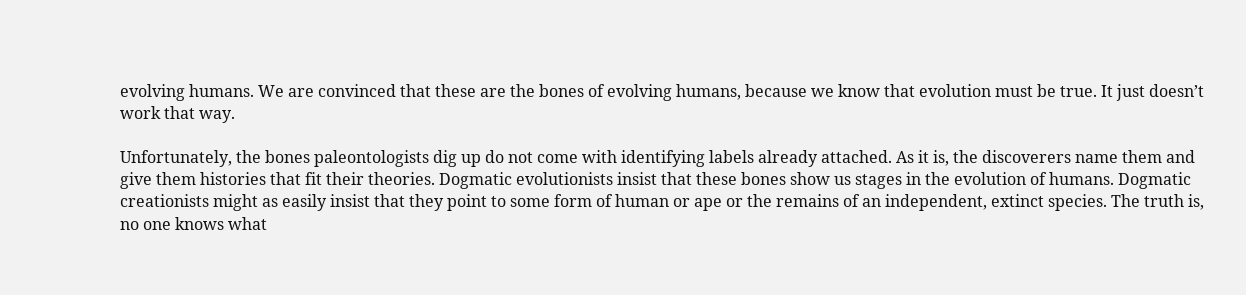evolving humans. We are convinced that these are the bones of evolving humans, because we know that evolution must be true. It just doesn’t work that way.

Unfortunately, the bones paleontologists dig up do not come with identifying labels already attached. As it is, the discoverers name them and give them histories that fit their theories. Dogmatic evolutionists insist that these bones show us stages in the evolution of humans. Dogmatic creationists might as easily insist that they point to some form of human or ape or the remains of an independent, extinct species. The truth is, no one knows what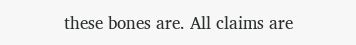these bones are. All claims are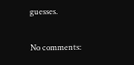guesses.

No comments: